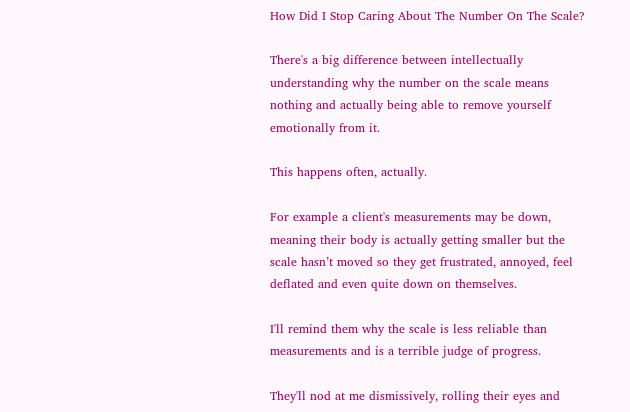How Did I Stop Caring About The Number On The Scale?

There's a big difference between intellectually understanding why the number on the scale means nothing and actually being able to remove yourself emotionally from it.

This happens often, actually.

For example a client's measurements may be down, meaning their body is actually getting smaller but the scale hasn’t moved so they get frustrated, annoyed, feel deflated and even quite down on themselves.

I'll remind them why the scale is less reliable than measurements and is a terrible judge of progress.

They'll nod at me dismissively, rolling their eyes and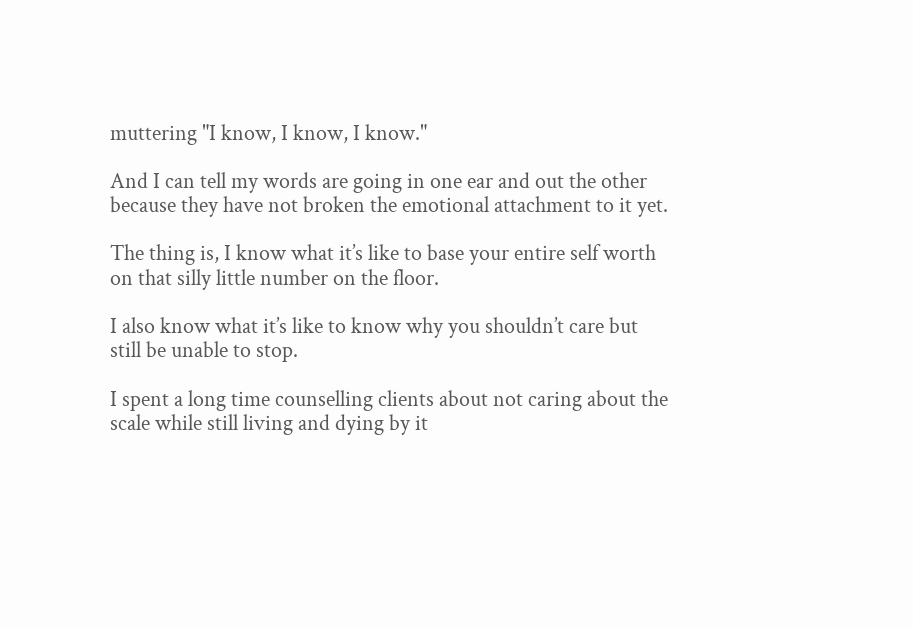muttering "I know, I know, I know."

And I can tell my words are going in one ear and out the other because they have not broken the emotional attachment to it yet.

The thing is, I know what it’s like to base your entire self worth on that silly little number on the floor.

I also know what it’s like to know why you shouldn’t care but still be unable to stop.

I spent a long time counselling clients about not caring about the scale while still living and dying by it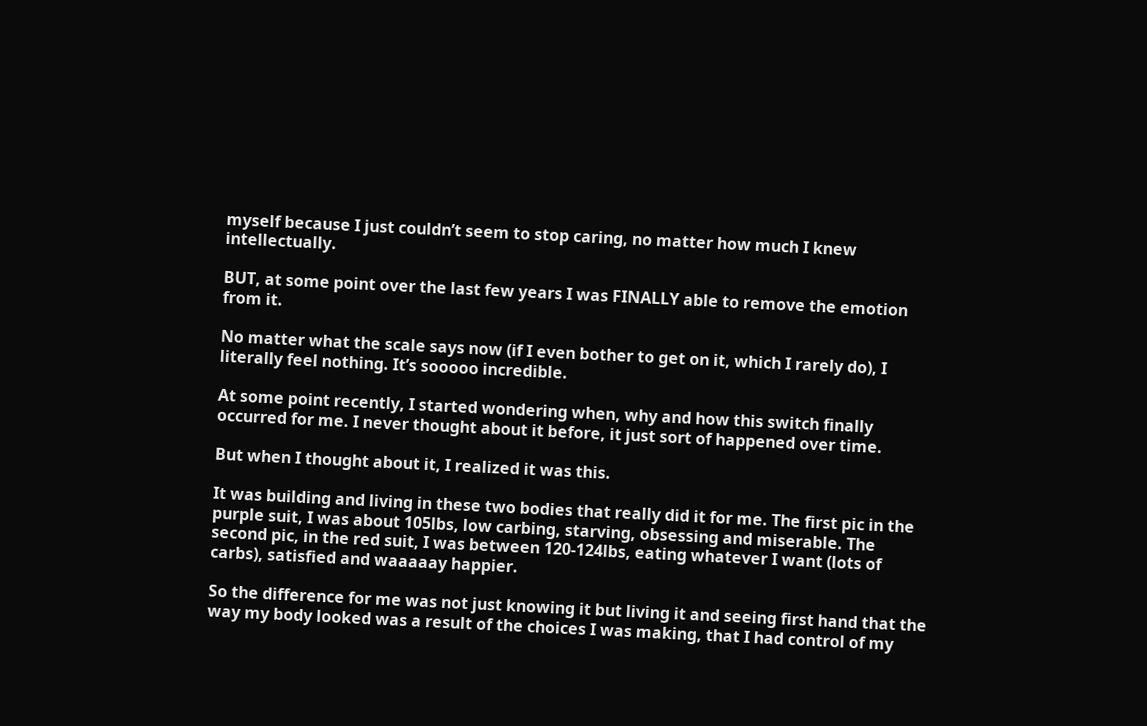myself because I just couldn’t seem to stop caring, no matter how much I knew intellectually.

BUT, at some point over the last few years I was FINALLY able to remove the emotion from it.

No matter what the scale says now (if I even bother to get on it, which I rarely do), I literally feel nothing. It’s sooooo incredible.

At some point recently, I started wondering when, why and how this switch finally occurred for me. I never thought about it before, it just sort of happened over time.

But when I thought about it, I realized it was this.

It was building and living in these two bodies that really did it for me. The first pic in the purple suit, I was about 105lbs, low carbing, starving, obsessing and miserable. The second pic, in the red suit, I was between 120-124lbs, eating whatever I want (lots of carbs), satisfied and waaaaay happier.

So the difference for me was not just knowing it but living it and seeing first hand that the way my body looked was a result of the choices I was making, that I had control of my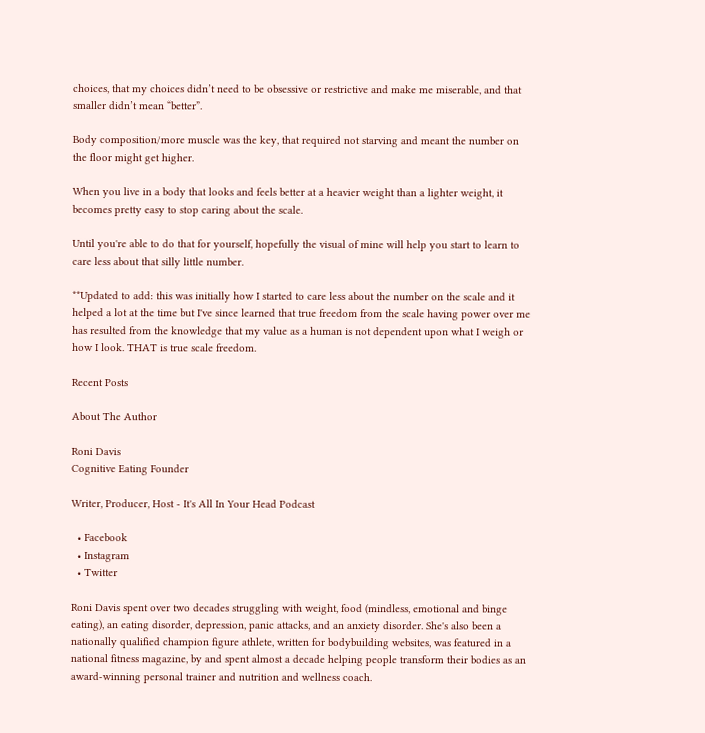choices, that my choices didn’t need to be obsessive or restrictive and make me miserable, and that smaller didn’t mean “better”.

Body composition/more muscle was the key, that required not starving and meant the number on the floor might get higher.

When you live in a body that looks and feels better at a heavier weight than a lighter weight, it becomes pretty easy to stop caring about the scale.

Until you're able to do that for yourself, hopefully the visual of mine will help you start to learn to care less about that silly little number.

**Updated to add: this was initially how I started to care less about the number on the scale and it helped a lot at the time but I've since learned that true freedom from the scale having power over me has resulted from the knowledge that my value as a human is not dependent upon what I weigh or how I look. THAT is true scale freedom.

Recent Posts

About The Author

Roni Davis
Cognitive Eating Founder

Writer, Producer, Host - It's All In Your Head Podcast

  • Facebook
  • Instagram
  • Twitter

Roni Davis spent over two decades struggling with weight, food (mindless, emotional and binge eating), an eating disorder, depression, panic attacks, and an anxiety disorder. She's also been a nationally qualified champion figure athlete, written for bodybuilding websites, was featured in a national fitness magazine, by and spent almost a decade helping people transform their bodies as an award-winning personal trainer and nutrition and wellness coach.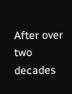After over two decades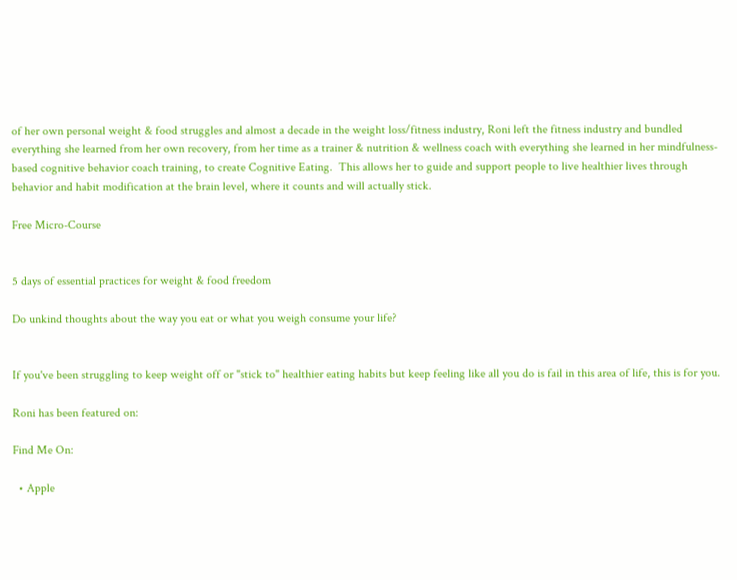of her own personal weight & food struggles and almost a decade in the weight loss/fitness industry, Roni left the fitness industry and bundled everything she learned from her own recovery, from her time as a trainer & nutrition & wellness coach with everything she learned in her mindfulness-based cognitive behavior coach training, to create Cognitive Eating.  This allows her to guide and support people to live healthier lives through behavior and habit modification at the brain level, where it counts and will actually stick.

Free Micro-Course


5 days of essential practices for weight & food freedom

Do unkind thoughts about the way you eat or what you weigh consume your life?


If you've been struggling to keep weight off or "stick to" healthier eating habits but keep feeling like all you do is fail in this area of life, this is for you.

Roni has been featured on:

Find Me On:

  • Apple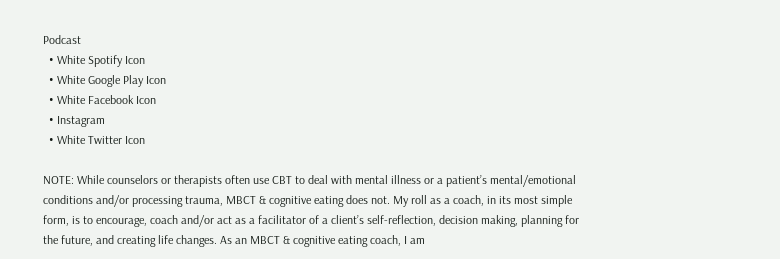Podcast
  • White Spotify Icon
  • White Google Play Icon
  • White Facebook Icon
  • Instagram
  • White Twitter Icon

NOTE: While counselors or therapists often use CBT to deal with mental illness or a patient’s mental/emotional conditions and/or processing trauma, MBCT & cognitive eating does not. My roll as a coach, in its most simple form, is to encourage, coach and/or act as a facilitator of a client’s self-reflection, decision making, planning for the future, and creating life changes. As an MBCT & cognitive eating coach, I am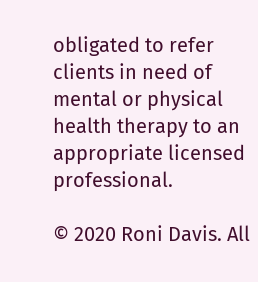obligated to refer clients in need of mental or physical health therapy to an appropriate licensed professional.

© 2020 Roni Davis. All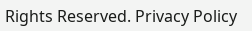Rights Reserved. Privacy Policy